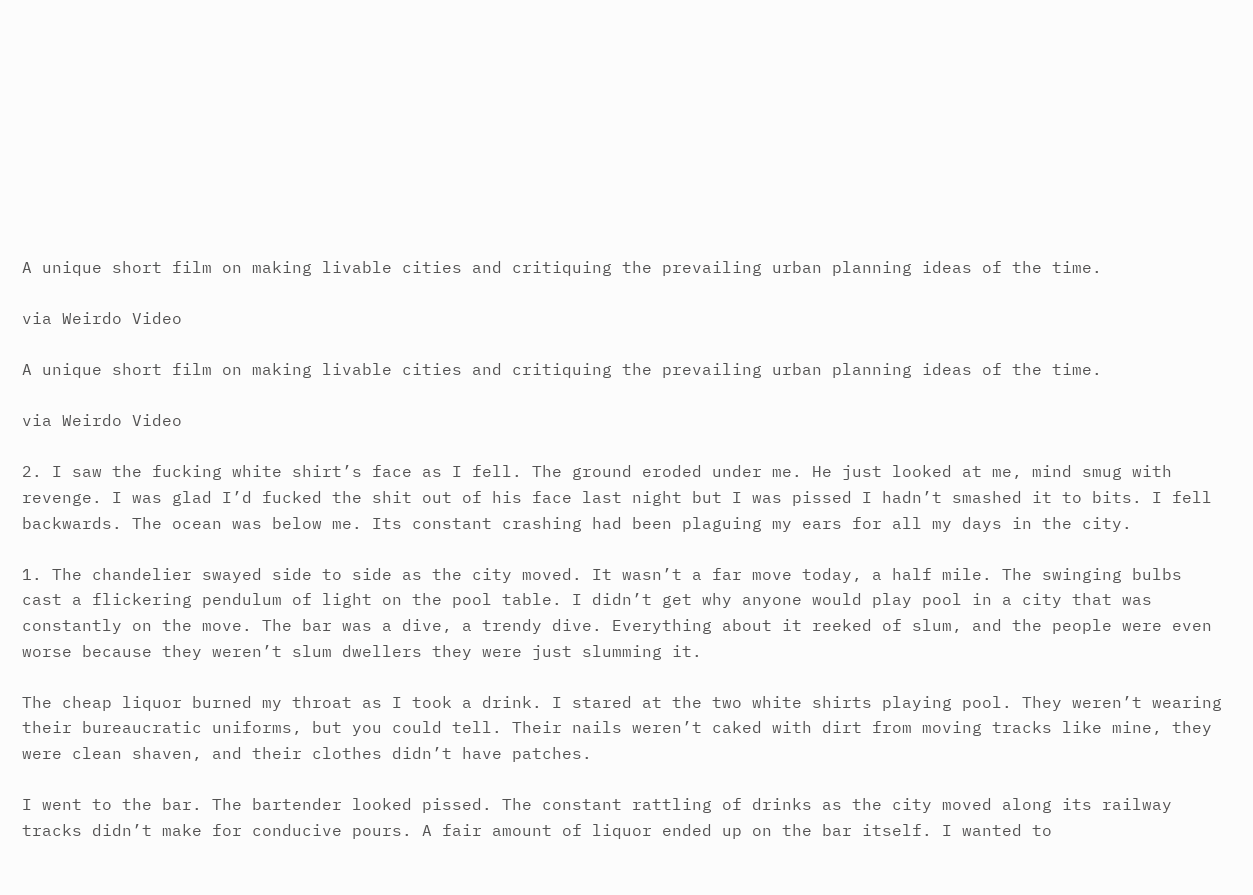A unique short film on making livable cities and critiquing the prevailing urban planning ideas of the time.

via Weirdo Video

A unique short film on making livable cities and critiquing the prevailing urban planning ideas of the time.

via Weirdo Video

2. I saw the fucking white shirt’s face as I fell. The ground eroded under me. He just looked at me, mind smug with revenge. I was glad I’d fucked the shit out of his face last night but I was pissed I hadn’t smashed it to bits. I fell backwards. The ocean was below me. Its constant crashing had been plaguing my ears for all my days in the city.

1. The chandelier swayed side to side as the city moved. It wasn’t a far move today, a half mile. The swinging bulbs cast a flickering pendulum of light on the pool table. I didn’t get why anyone would play pool in a city that was constantly on the move. The bar was a dive, a trendy dive. Everything about it reeked of slum, and the people were even worse because they weren’t slum dwellers they were just slumming it.

The cheap liquor burned my throat as I took a drink. I stared at the two white shirts playing pool. They weren’t wearing their bureaucratic uniforms, but you could tell. Their nails weren’t caked with dirt from moving tracks like mine, they were clean shaven, and their clothes didn’t have patches.

I went to the bar. The bartender looked pissed. The constant rattling of drinks as the city moved along its railway tracks didn’t make for conducive pours. A fair amount of liquor ended up on the bar itself. I wanted to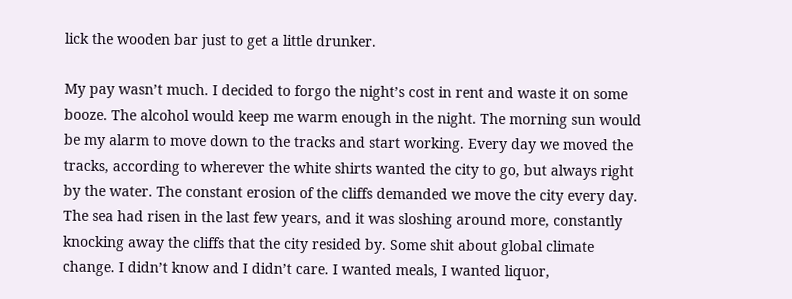lick the wooden bar just to get a little drunker.

My pay wasn’t much. I decided to forgo the night’s cost in rent and waste it on some booze. The alcohol would keep me warm enough in the night. The morning sun would be my alarm to move down to the tracks and start working. Every day we moved the tracks, according to wherever the white shirts wanted the city to go, but always right by the water. The constant erosion of the cliffs demanded we move the city every day. The sea had risen in the last few years, and it was sloshing around more, constantly knocking away the cliffs that the city resided by. Some shit about global climate change. I didn’t know and I didn’t care. I wanted meals, I wanted liquor,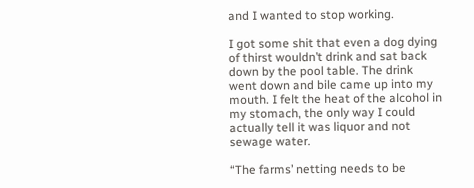and I wanted to stop working.

I got some shit that even a dog dying of thirst wouldn’t drink and sat back down by the pool table. The drink went down and bile came up into my mouth. I felt the heat of the alcohol in my stomach, the only way I could actually tell it was liquor and not sewage water.

“The farms’ netting needs to be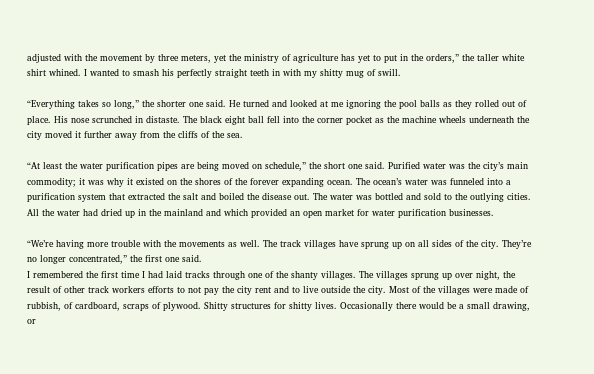adjusted with the movement by three meters, yet the ministry of agriculture has yet to put in the orders,” the taller white shirt whined. I wanted to smash his perfectly straight teeth in with my shitty mug of swill.

“Everything takes so long,” the shorter one said. He turned and looked at me ignoring the pool balls as they rolled out of place. His nose scrunched in distaste. The black eight ball fell into the corner pocket as the machine wheels underneath the city moved it further away from the cliffs of the sea.

“At least the water purification pipes are being moved on schedule,” the short one said. Purified water was the city’s main commodity; it was why it existed on the shores of the forever expanding ocean. The ocean’s water was funneled into a purification system that extracted the salt and boiled the disease out. The water was bottled and sold to the outlying cities. All the water had dried up in the mainland and which provided an open market for water purification businesses.

“We’re having more trouble with the movements as well. The track villages have sprung up on all sides of the city. They’re no longer concentrated,” the first one said.
I remembered the first time I had laid tracks through one of the shanty villages. The villages sprung up over night, the result of other track workers efforts to not pay the city rent and to live outside the city. Most of the villages were made of rubbish, of cardboard, scraps of plywood. Shitty structures for shitty lives. Occasionally there would be a small drawing, or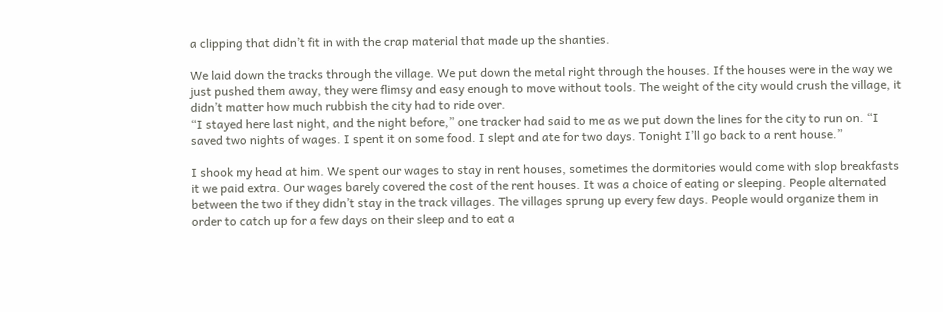a clipping that didn’t fit in with the crap material that made up the shanties.

We laid down the tracks through the village. We put down the metal right through the houses. If the houses were in the way we just pushed them away, they were flimsy and easy enough to move without tools. The weight of the city would crush the village, it didn’t matter how much rubbish the city had to ride over.
“I stayed here last night, and the night before,” one tracker had said to me as we put down the lines for the city to run on. “I saved two nights of wages. I spent it on some food. I slept and ate for two days. Tonight I’ll go back to a rent house.”

I shook my head at him. We spent our wages to stay in rent houses, sometimes the dormitories would come with slop breakfasts it we paid extra. Our wages barely covered the cost of the rent houses. It was a choice of eating or sleeping. People alternated between the two if they didn’t stay in the track villages. The villages sprung up every few days. People would organize them in order to catch up for a few days on their sleep and to eat a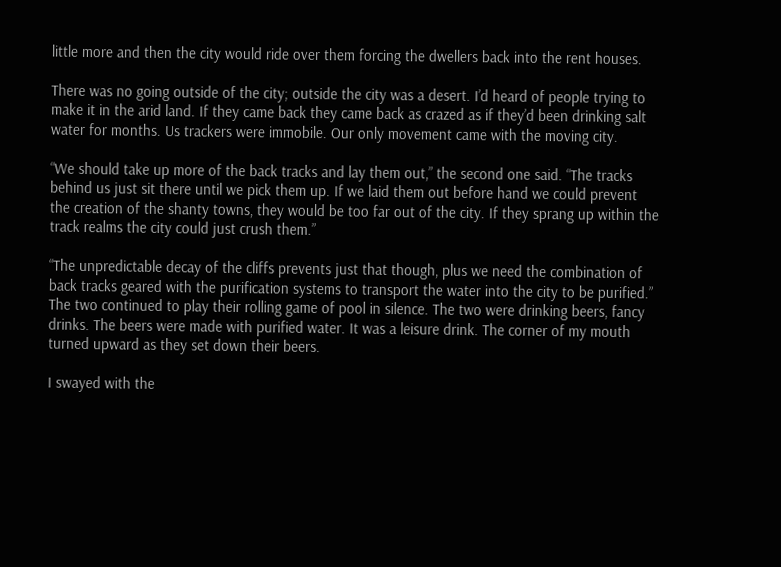little more and then the city would ride over them forcing the dwellers back into the rent houses.

There was no going outside of the city; outside the city was a desert. I’d heard of people trying to make it in the arid land. If they came back they came back as crazed as if they’d been drinking salt water for months. Us trackers were immobile. Our only movement came with the moving city.

“We should take up more of the back tracks and lay them out,” the second one said. “The tracks behind us just sit there until we pick them up. If we laid them out before hand we could prevent the creation of the shanty towns, they would be too far out of the city. If they sprang up within the track realms the city could just crush them.”

“The unpredictable decay of the cliffs prevents just that though, plus we need the combination of back tracks geared with the purification systems to transport the water into the city to be purified.”
The two continued to play their rolling game of pool in silence. The two were drinking beers, fancy drinks. The beers were made with purified water. It was a leisure drink. The corner of my mouth turned upward as they set down their beers.

I swayed with the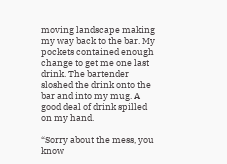moving landscape making my way back to the bar. My pockets contained enough change to get me one last drink. The bartender sloshed the drink onto the bar and into my mug. A good deal of drink spilled on my hand.

“Sorry about the mess, you know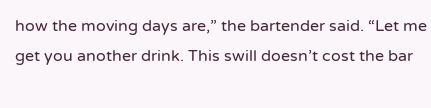how the moving days are,” the bartender said. “Let me get you another drink. This swill doesn’t cost the bar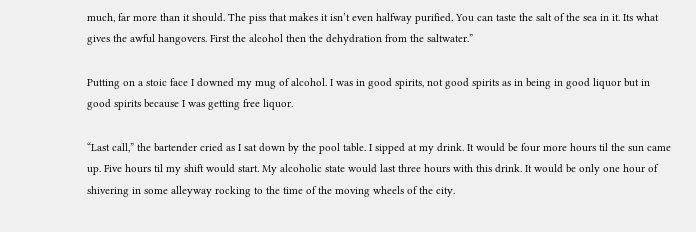much, far more than it should. The piss that makes it isn’t even halfway purified. You can taste the salt of the sea in it. Its what gives the awful hangovers. First the alcohol then the dehydration from the saltwater.”

Putting on a stoic face I downed my mug of alcohol. I was in good spirits, not good spirits as in being in good liquor but in good spirits because I was getting free liquor.

“Last call,” the bartender cried as I sat down by the pool table. I sipped at my drink. It would be four more hours til the sun came up. Five hours til my shift would start. My alcoholic state would last three hours with this drink. It would be only one hour of shivering in some alleyway rocking to the time of the moving wheels of the city.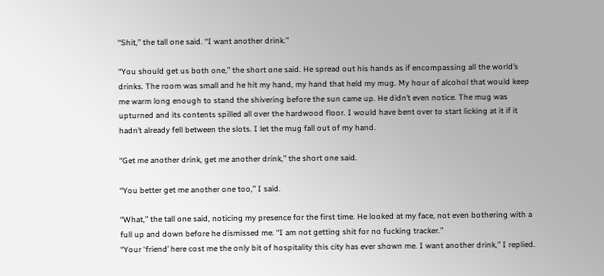“Shit,” the tall one said. “I want another drink.”

“You should get us both one,” the short one said. He spread out his hands as if encompassing all the world’s drinks. The room was small and he hit my hand, my hand that held my mug. My hour of alcohol that would keep me warm long enough to stand the shivering before the sun came up. He didn’t even notice. The mug was upturned and its contents spilled all over the hardwood floor. I would have bent over to start licking at it if it hadn’t already fell between the slots. I let the mug fall out of my hand.

“Get me another drink, get me another drink,” the short one said.

“You better get me another one too,” I said.

“What,” the tall one said, noticing my presence for the first time. He looked at my face, not even bothering with a full up and down before he dismissed me. “I am not getting shit for no fucking tracker.”
“Your ‘friend’ here cost me the only bit of hospitality this city has ever shown me. I want another drink,” I replied.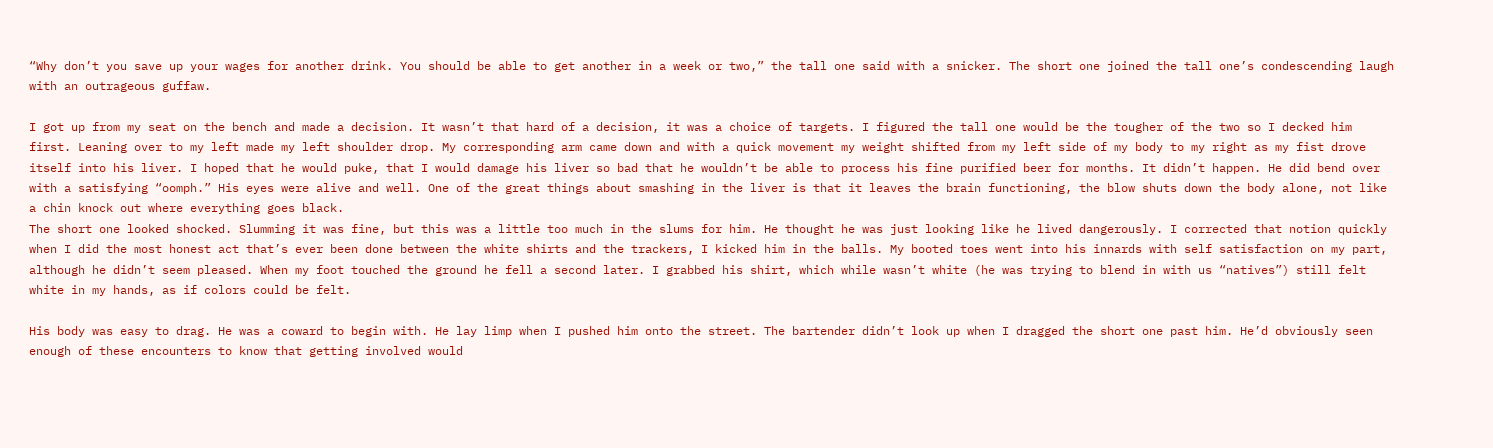“Why don’t you save up your wages for another drink. You should be able to get another in a week or two,” the tall one said with a snicker. The short one joined the tall one’s condescending laugh with an outrageous guffaw.

I got up from my seat on the bench and made a decision. It wasn’t that hard of a decision, it was a choice of targets. I figured the tall one would be the tougher of the two so I decked him first. Leaning over to my left made my left shoulder drop. My corresponding arm came down and with a quick movement my weight shifted from my left side of my body to my right as my fist drove itself into his liver. I hoped that he would puke, that I would damage his liver so bad that he wouldn’t be able to process his fine purified beer for months. It didn’t happen. He did bend over with a satisfying “oomph.” His eyes were alive and well. One of the great things about smashing in the liver is that it leaves the brain functioning, the blow shuts down the body alone, not like a chin knock out where everything goes black.
The short one looked shocked. Slumming it was fine, but this was a little too much in the slums for him. He thought he was just looking like he lived dangerously. I corrected that notion quickly when I did the most honest act that’s ever been done between the white shirts and the trackers, I kicked him in the balls. My booted toes went into his innards with self satisfaction on my part, although he didn’t seem pleased. When my foot touched the ground he fell a second later. I grabbed his shirt, which while wasn’t white (he was trying to blend in with us “natives”) still felt white in my hands, as if colors could be felt.

His body was easy to drag. He was a coward to begin with. He lay limp when I pushed him onto the street. The bartender didn’t look up when I dragged the short one past him. He’d obviously seen enough of these encounters to know that getting involved would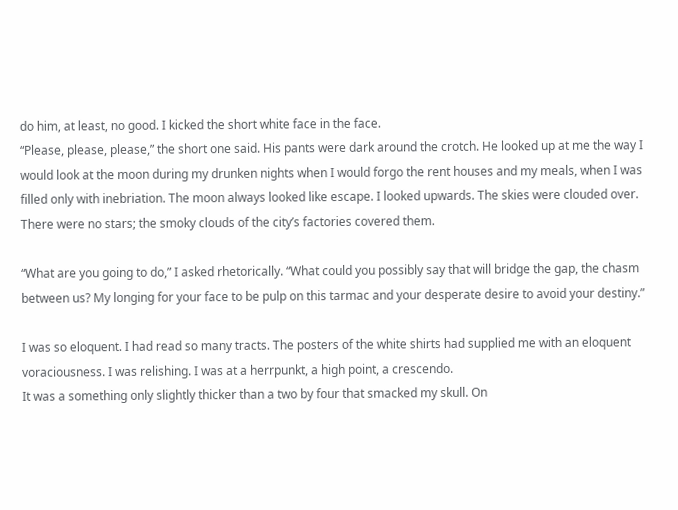do him, at least, no good. I kicked the short white face in the face.
“Please, please, please,” the short one said. His pants were dark around the crotch. He looked up at me the way I would look at the moon during my drunken nights when I would forgo the rent houses and my meals, when I was filled only with inebriation. The moon always looked like escape. I looked upwards. The skies were clouded over. There were no stars; the smoky clouds of the city’s factories covered them.

“What are you going to do,” I asked rhetorically. “What could you possibly say that will bridge the gap, the chasm between us? My longing for your face to be pulp on this tarmac and your desperate desire to avoid your destiny.”

I was so eloquent. I had read so many tracts. The posters of the white shirts had supplied me with an eloquent voraciousness. I was relishing. I was at a herrpunkt, a high point, a crescendo.
It was a something only slightly thicker than a two by four that smacked my skull. On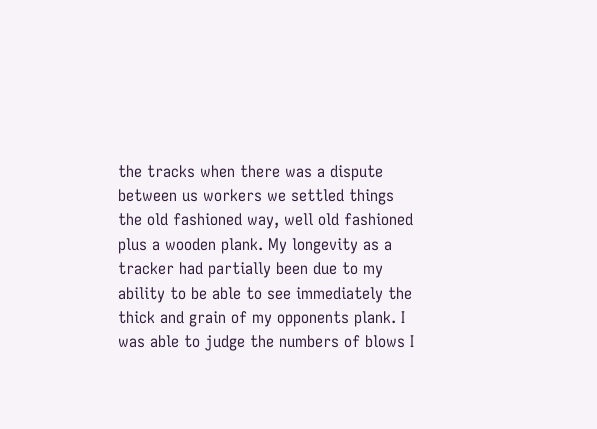the tracks when there was a dispute between us workers we settled things the old fashioned way, well old fashioned plus a wooden plank. My longevity as a tracker had partially been due to my ability to be able to see immediately the thick and grain of my opponents plank. I was able to judge the numbers of blows I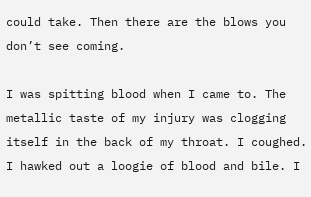could take. Then there are the blows you don’t see coming.

I was spitting blood when I came to. The metallic taste of my injury was clogging itself in the back of my throat. I coughed. I hawked out a loogie of blood and bile. I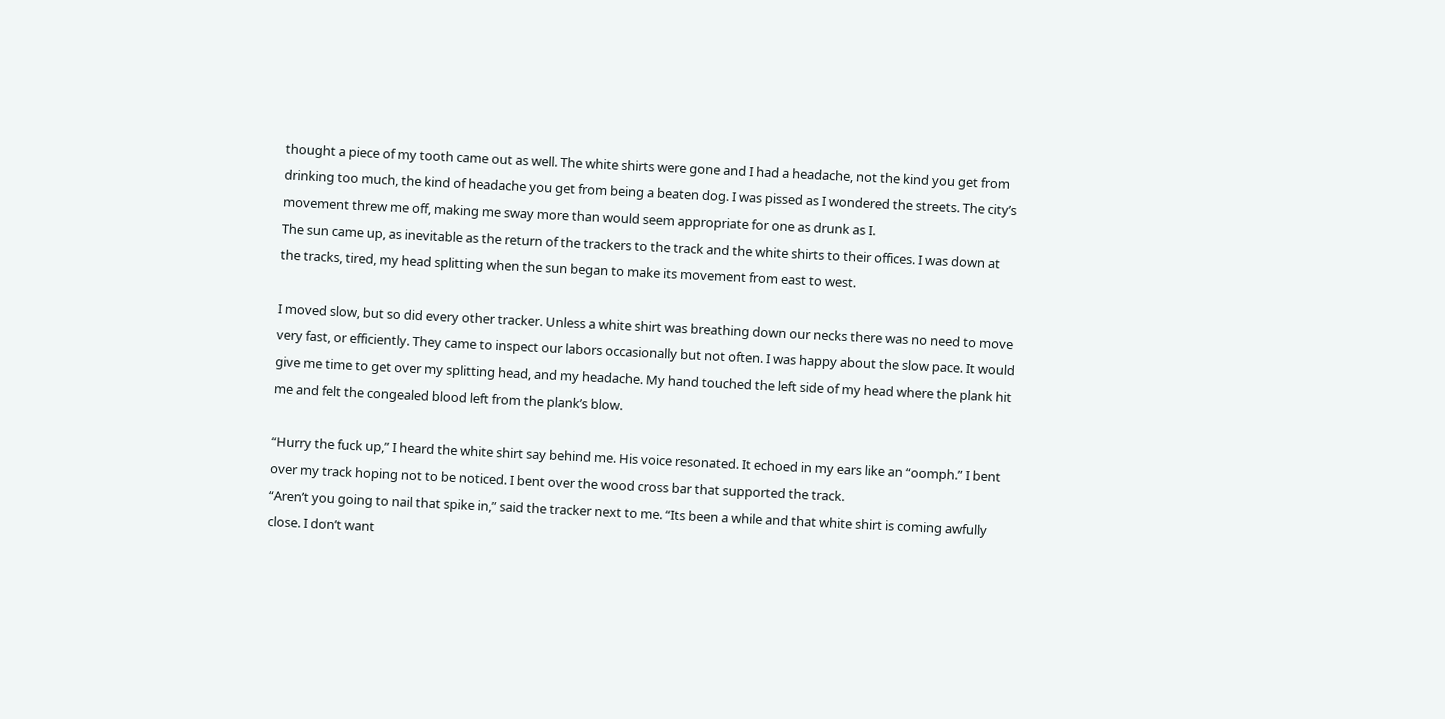thought a piece of my tooth came out as well. The white shirts were gone and I had a headache, not the kind you get from drinking too much, the kind of headache you get from being a beaten dog. I was pissed as I wondered the streets. The city’s movement threw me off, making me sway more than would seem appropriate for one as drunk as I.
The sun came up, as inevitable as the return of the trackers to the track and the white shirts to their offices. I was down at the tracks, tired, my head splitting when the sun began to make its movement from east to west.

I moved slow, but so did every other tracker. Unless a white shirt was breathing down our necks there was no need to move very fast, or efficiently. They came to inspect our labors occasionally but not often. I was happy about the slow pace. It would give me time to get over my splitting head, and my headache. My hand touched the left side of my head where the plank hit me and felt the congealed blood left from the plank’s blow.

“Hurry the fuck up,” I heard the white shirt say behind me. His voice resonated. It echoed in my ears like an “oomph.” I bent over my track hoping not to be noticed. I bent over the wood cross bar that supported the track.
“Aren’t you going to nail that spike in,” said the tracker next to me. “Its been a while and that white shirt is coming awfully close. I don’t want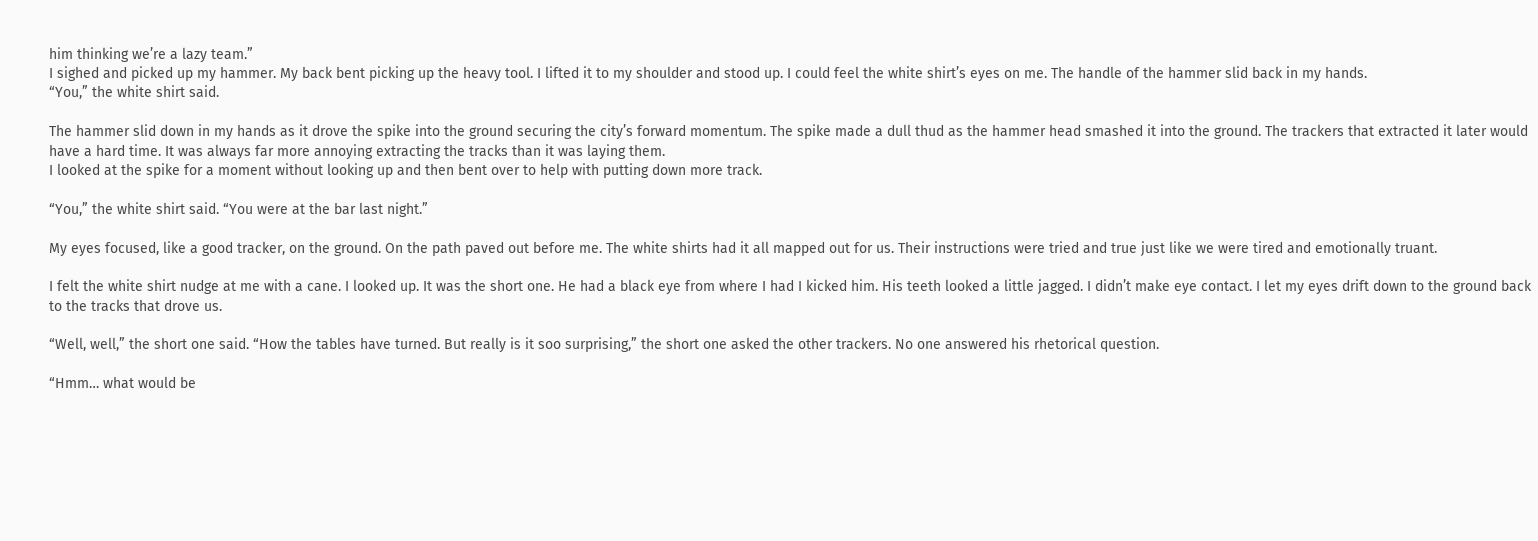him thinking we’re a lazy team.”
I sighed and picked up my hammer. My back bent picking up the heavy tool. I lifted it to my shoulder and stood up. I could feel the white shirt’s eyes on me. The handle of the hammer slid back in my hands.
“You,” the white shirt said.

The hammer slid down in my hands as it drove the spike into the ground securing the city’s forward momentum. The spike made a dull thud as the hammer head smashed it into the ground. The trackers that extracted it later would have a hard time. It was always far more annoying extracting the tracks than it was laying them.
I looked at the spike for a moment without looking up and then bent over to help with putting down more track.

“You,” the white shirt said. “You were at the bar last night.”

My eyes focused, like a good tracker, on the ground. On the path paved out before me. The white shirts had it all mapped out for us. Their instructions were tried and true just like we were tired and emotionally truant.

I felt the white shirt nudge at me with a cane. I looked up. It was the short one. He had a black eye from where I had I kicked him. His teeth looked a little jagged. I didn’t make eye contact. I let my eyes drift down to the ground back to the tracks that drove us.

“Well, well,” the short one said. “How the tables have turned. But really is it soo surprising,” the short one asked the other trackers. No one answered his rhetorical question.

“Hmm… what would be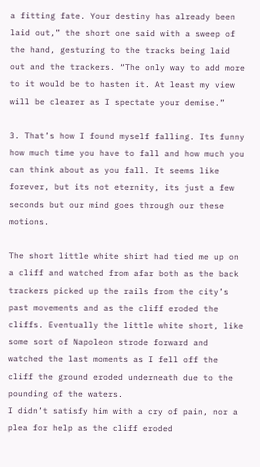a fitting fate. Your destiny has already been laid out,” the short one said with a sweep of the hand, gesturing to the tracks being laid out and the trackers. “The only way to add more to it would be to hasten it. At least my view will be clearer as I spectate your demise.”

3. That’s how I found myself falling. Its funny how much time you have to fall and how much you can think about as you fall. It seems like forever, but its not eternity, its just a few seconds but our mind goes through our these motions.

The short little white shirt had tied me up on a cliff and watched from afar both as the back trackers picked up the rails from the city’s past movements and as the cliff eroded the cliffs. Eventually the little white short, like some sort of Napoleon strode forward and watched the last moments as I fell off the cliff the ground eroded underneath due to the pounding of the waters.
I didn’t satisfy him with a cry of pain, nor a plea for help as the cliff eroded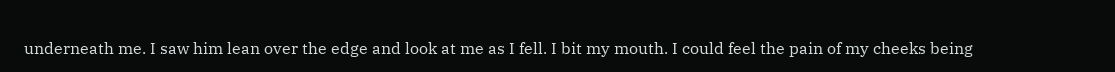underneath me. I saw him lean over the edge and look at me as I fell. I bit my mouth. I could feel the pain of my cheeks being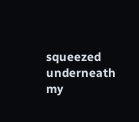squeezed underneath my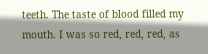teeth. The taste of blood filled my mouth. I was so red, red, red, as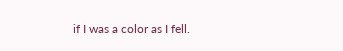if I was a color as I fell.